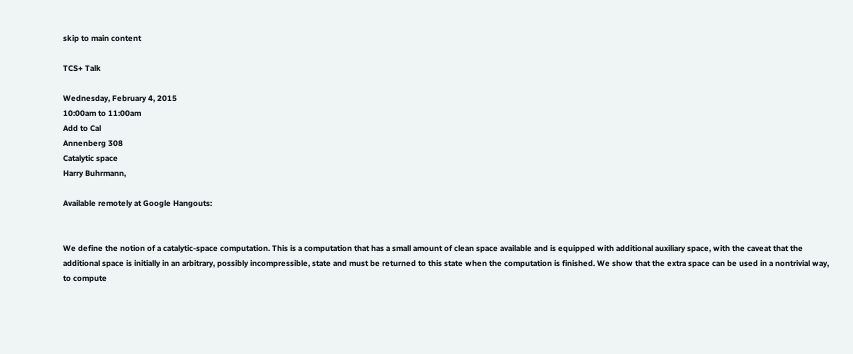skip to main content

TCS+ Talk

Wednesday, February 4, 2015
10:00am to 11:00am
Add to Cal
Annenberg 308
Catalytic space
Harry Buhrmann,

Available remotely at Google Hangouts:


We define the notion of a catalytic-space computation. This is a computation that has a small amount of clean space available and is equipped with additional auxiliary space, with the caveat that the additional space is initially in an arbitrary, possibly incompressible, state and must be returned to this state when the computation is finished. We show that the extra space can be used in a nontrivial way, to compute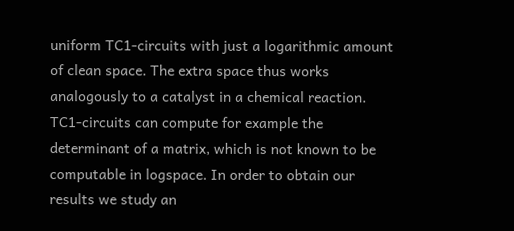uniform TC1-circuits with just a logarithmic amount of clean space. The extra space thus works analogously to a catalyst in a chemical reaction. TC1-circuits can compute for example the determinant of a matrix, which is not known to be computable in logspace. In order to obtain our results we study an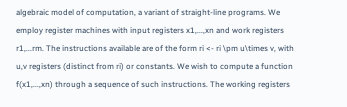algebraic model of computation, a variant of straight-line programs. We employ register machines with input registers x1,...,xn and work registers r1,...rm. The instructions available are of the form ri <- ri \pm u\times v, with u,v registers (distinct from ri) or constants. We wish to compute a function f(x1,...,xn) through a sequence of such instructions. The working registers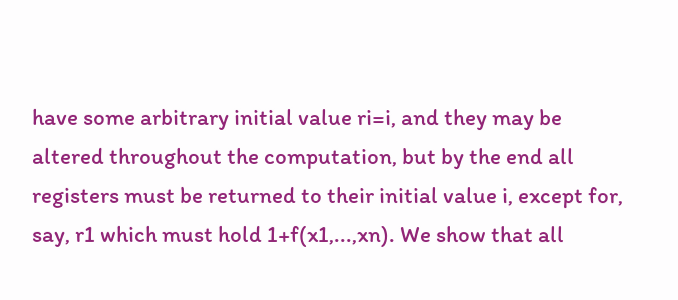have some arbitrary initial value ri=i, and they may be altered throughout the computation, but by the end all registers must be returned to their initial value i, except for, say, r1 which must hold 1+f(x1,...,xn). We show that all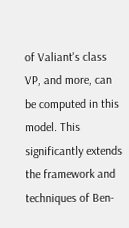of Valiant's class VP, and more, can be computed in this model. This significantly extends the framework and techniques of Ben-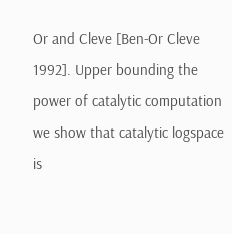Or and Cleve [Ben-Or Cleve 1992]. Upper bounding the power of catalytic computation we show that catalytic logspace is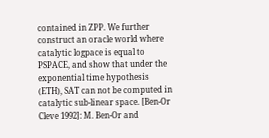contained in ZPP. We further construct an oracle world where catalytic logpace is equal to PSPACE, and show that under the exponential time hypothesis (ETH), SAT can not be computed in catalytic sub-linear space. [Ben-Or Cleve 1992]: M. Ben-Or and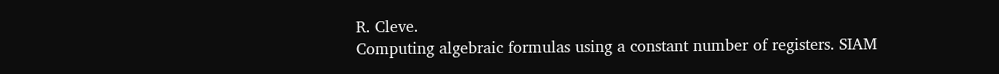R. Cleve.
Computing algebraic formulas using a constant number of registers. SIAM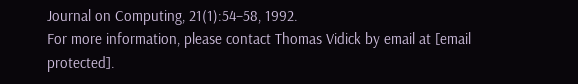Journal on Computing, 21(1):54–58, 1992.
For more information, please contact Thomas Vidick by email at [email protected].